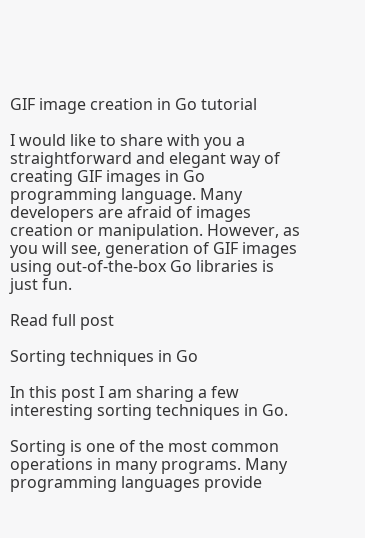GIF image creation in Go tutorial

I would like to share with you a straightforward and elegant way of creating GIF images in Go programming language. Many developers are afraid of images creation or manipulation. However, as you will see, generation of GIF images using out-of-the-box Go libraries is just fun.

Read full post

Sorting techniques in Go

In this post I am sharing a few interesting sorting techniques in Go.

Sorting is one of the most common operations in many programs. Many programming languages provide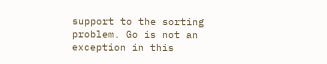support to the sorting problem. Go is not an exception in this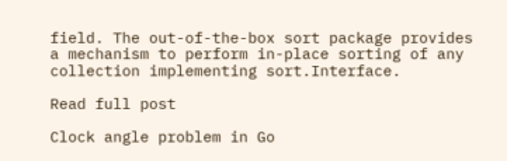field. The out-of-the-box sort package provides a mechanism to perform in-place sorting of any collection implementing sort.Interface.

Read full post

Clock angle problem in Go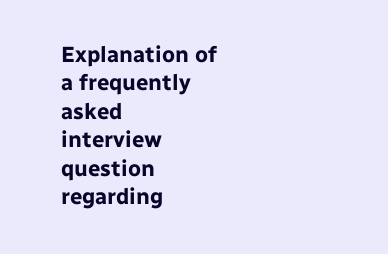Explanation of a frequently asked interview question regarding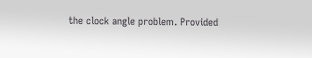the clock angle problem. Provided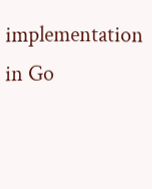implementation in Go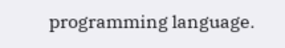programming language.